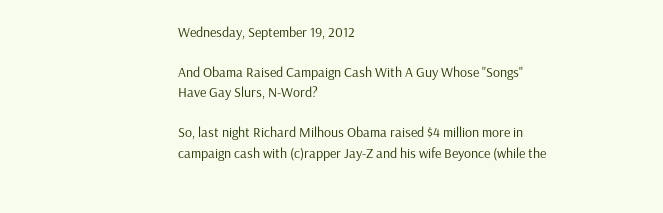Wednesday, September 19, 2012

And Obama Raised Campaign Cash With A Guy Whose "Songs" Have Gay Slurs, N-Word?

So, last night Richard Milhous Obama raised $4 million more in campaign cash with (c)rapper Jay-Z and his wife Beyonce (while the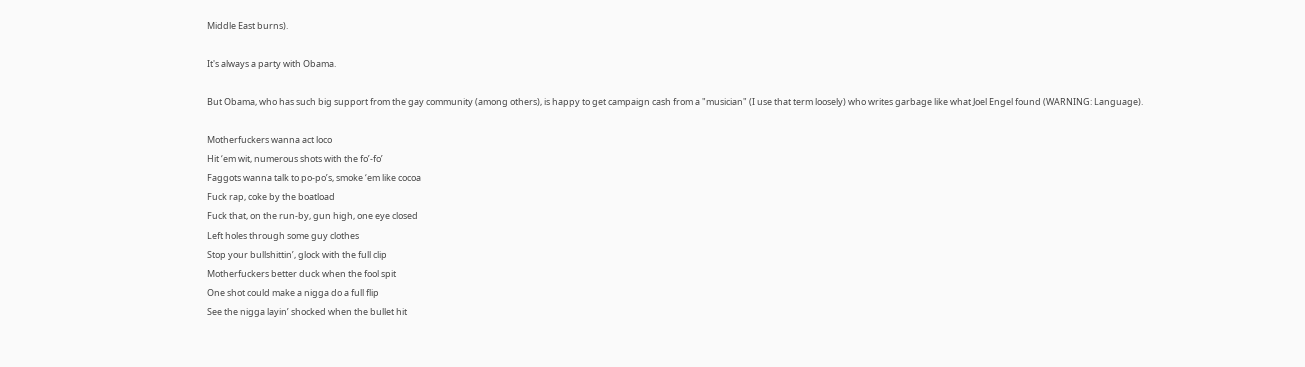Middle East burns).

It's always a party with Obama.

But Obama, who has such big support from the gay community (among others), is happy to get campaign cash from a "musician" (I use that term loosely) who writes garbage like what Joel Engel found (WARNING: Language).

Motherfuckers wanna act loco
Hit ‘em wit, numerous shots with the fo’-fo’
Faggots wanna talk to po-po’s, smoke ‘em like cocoa
Fuck rap, coke by the boatload
Fuck that, on the run-by, gun high, one eye closed
Left holes through some guy clothes
Stop your bullshittin’, glock with the full clip
Motherfuckers better duck when the fool spit
One shot could make a nigga do a full flip
See the nigga layin’ shocked when the bullet hit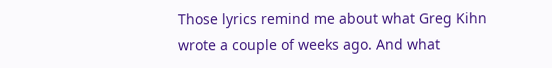Those lyrics remind me about what Greg Kihn wrote a couple of weeks ago. And what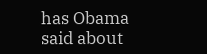has Obama said about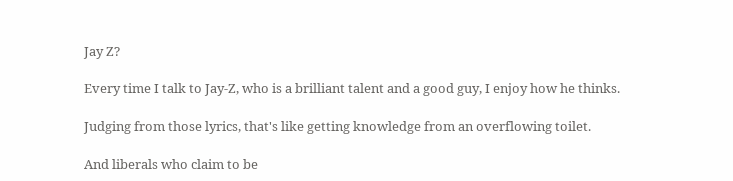Jay Z?

Every time I talk to Jay-Z, who is a brilliant talent and a good guy, I enjoy how he thinks.

Judging from those lyrics, that's like getting knowledge from an overflowing toilet.

And liberals who claim to be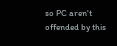so PC aren't offended by this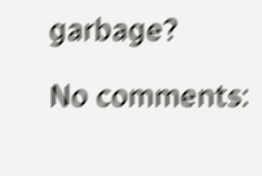garbage?

No comments: